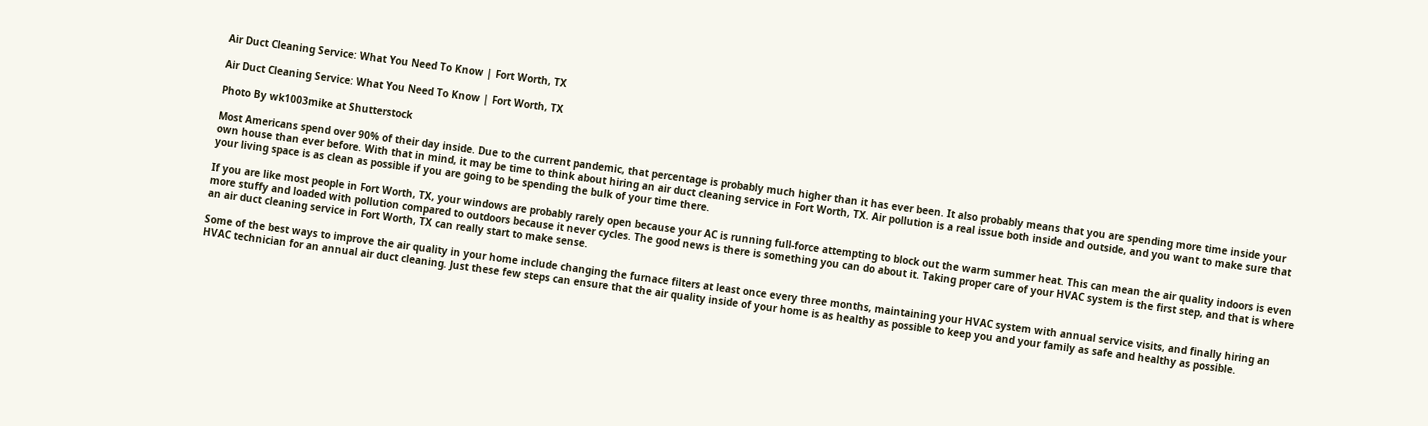Air Duct Cleaning Service: What You Need To Know | Fort Worth, TX

Air Duct Cleaning Service: What You Need To Know | Fort Worth, TX

Photo By wk1003mike at Shutterstock

Most Americans spend over 90% of their day inside. Due to the current pandemic, that percentage is probably much higher than it has ever been. It also probably means that you are spending more time inside your own house than ever before. With that in mind, it may be time to think about hiring an air duct cleaning service in Fort Worth, TX. Air pollution is a real issue both inside and outside, and you want to make sure that your living space is as clean as possible if you are going to be spending the bulk of your time there.

If you are like most people in Fort Worth, TX, your windows are probably rarely open because your AC is running full-force attempting to block out the warm summer heat. This can mean the air quality indoors is even more stuffy and loaded with pollution compared to outdoors because it never cycles. The good news is there is something you can do about it. Taking proper care of your HVAC system is the first step, and that is where an air duct cleaning service in Fort Worth, TX can really start to make sense.

Some of the best ways to improve the air quality in your home include changing the furnace filters at least once every three months, maintaining your HVAC system with annual service visits, and finally hiring an HVAC technician for an annual air duct cleaning. Just these few steps can ensure that the air quality inside of your home is as healthy as possible to keep you and your family as safe and healthy as possible.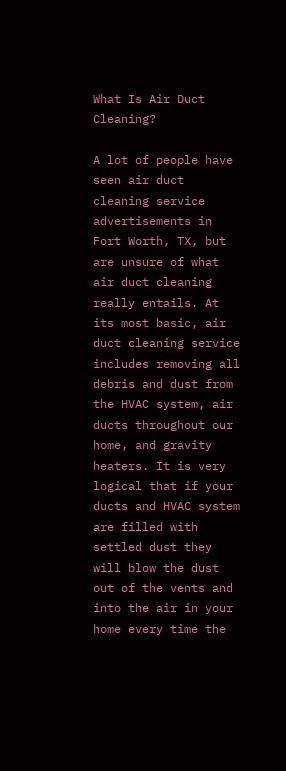What Is Air Duct Cleaning?

A lot of people have seen air duct cleaning service advertisements in Fort Worth, TX, but are unsure of what air duct cleaning really entails. At its most basic, air duct cleaning service includes removing all debris and dust from the HVAC system, air ducts throughout our home, and gravity heaters. It is very logical that if your ducts and HVAC system are filled with settled dust they will blow the dust out of the vents and into the air in your home every time the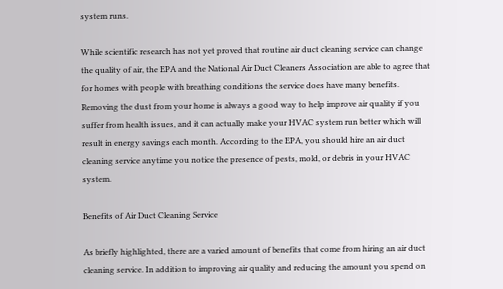system runs.

While scientific research has not yet proved that routine air duct cleaning service can change the quality of air, the EPA and the National Air Duct Cleaners Association are able to agree that for homes with people with breathing conditions the service does have many benefits. Removing the dust from your home is always a good way to help improve air quality if you suffer from health issues, and it can actually make your HVAC system run better which will result in energy savings each month. According to the EPA, you should hire an air duct cleaning service anytime you notice the presence of pests, mold, or debris in your HVAC system.

Benefits of Air Duct Cleaning Service

As briefly highlighted, there are a varied amount of benefits that come from hiring an air duct cleaning service. In addition to improving air quality and reducing the amount you spend on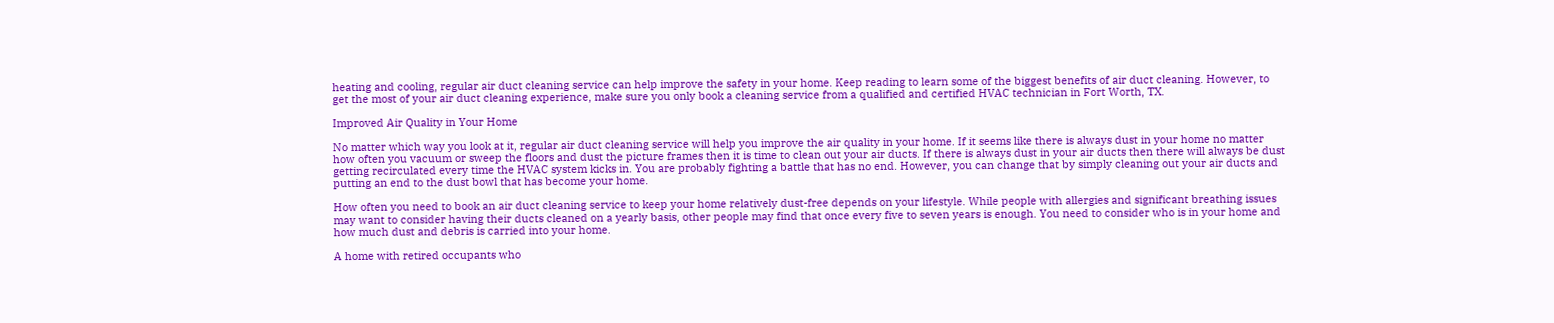heating and cooling, regular air duct cleaning service can help improve the safety in your home. Keep reading to learn some of the biggest benefits of air duct cleaning. However, to get the most of your air duct cleaning experience, make sure you only book a cleaning service from a qualified and certified HVAC technician in Fort Worth, TX.

Improved Air Quality in Your Home

No matter which way you look at it, regular air duct cleaning service will help you improve the air quality in your home. If it seems like there is always dust in your home no matter how often you vacuum or sweep the floors and dust the picture frames then it is time to clean out your air ducts. If there is always dust in your air ducts then there will always be dust getting recirculated every time the HVAC system kicks in. You are probably fighting a battle that has no end. However, you can change that by simply cleaning out your air ducts and putting an end to the dust bowl that has become your home.

How often you need to book an air duct cleaning service to keep your home relatively dust-free depends on your lifestyle. While people with allergies and significant breathing issues may want to consider having their ducts cleaned on a yearly basis, other people may find that once every five to seven years is enough. You need to consider who is in your home and how much dust and debris is carried into your home.

A home with retired occupants who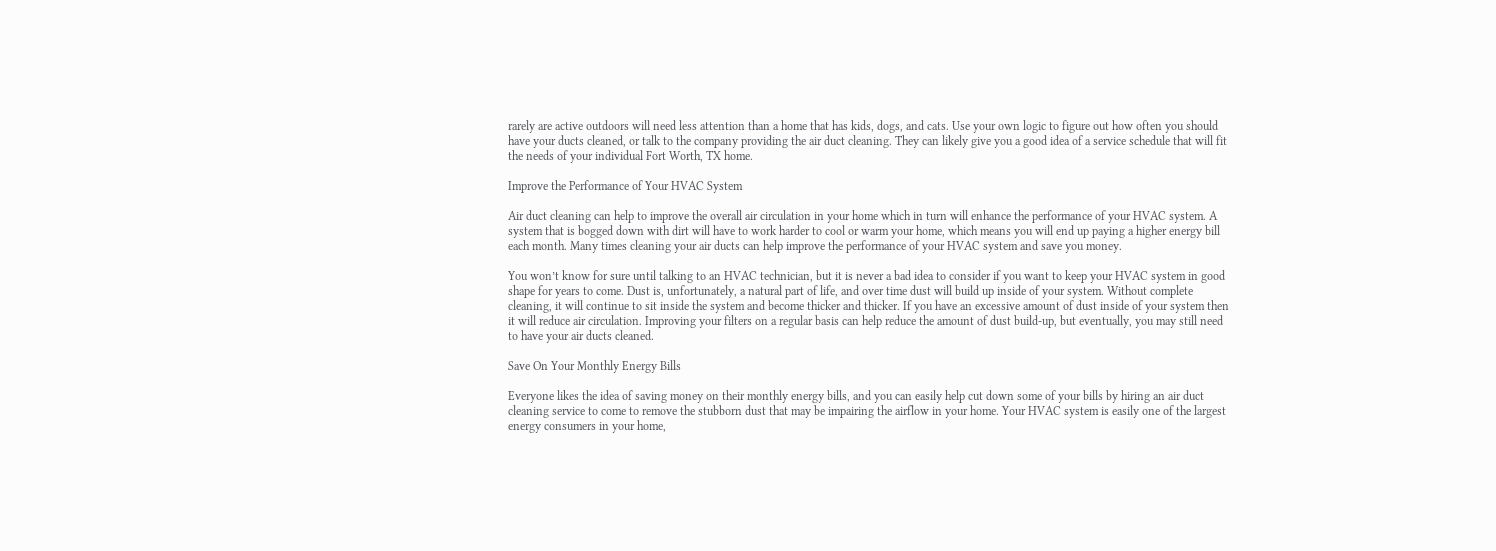rarely are active outdoors will need less attention than a home that has kids, dogs, and cats. Use your own logic to figure out how often you should have your ducts cleaned, or talk to the company providing the air duct cleaning. They can likely give you a good idea of a service schedule that will fit the needs of your individual Fort Worth, TX home.

Improve the Performance of Your HVAC System

Air duct cleaning can help to improve the overall air circulation in your home which in turn will enhance the performance of your HVAC system. A system that is bogged down with dirt will have to work harder to cool or warm your home, which means you will end up paying a higher energy bill each month. Many times cleaning your air ducts can help improve the performance of your HVAC system and save you money.

You won’t know for sure until talking to an HVAC technician, but it is never a bad idea to consider if you want to keep your HVAC system in good shape for years to come. Dust is, unfortunately, a natural part of life, and over time dust will build up inside of your system. Without complete cleaning, it will continue to sit inside the system and become thicker and thicker. If you have an excessive amount of dust inside of your system then it will reduce air circulation. Improving your filters on a regular basis can help reduce the amount of dust build-up, but eventually, you may still need to have your air ducts cleaned.

Save On Your Monthly Energy Bills

Everyone likes the idea of saving money on their monthly energy bills, and you can easily help cut down some of your bills by hiring an air duct cleaning service to come to remove the stubborn dust that may be impairing the airflow in your home. Your HVAC system is easily one of the largest energy consumers in your home,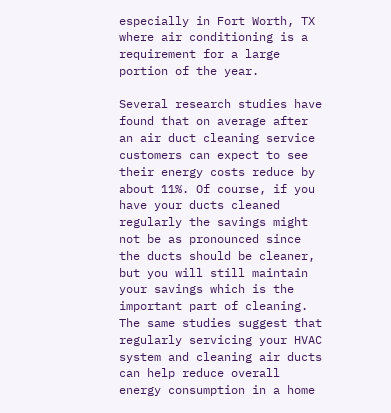especially in Fort Worth, TX where air conditioning is a requirement for a large portion of the year.

Several research studies have found that on average after an air duct cleaning service customers can expect to see their energy costs reduce by about 11%. Of course, if you have your ducts cleaned regularly the savings might not be as pronounced since the ducts should be cleaner, but you will still maintain your savings which is the important part of cleaning. The same studies suggest that regularly servicing your HVAC system and cleaning air ducts can help reduce overall energy consumption in a home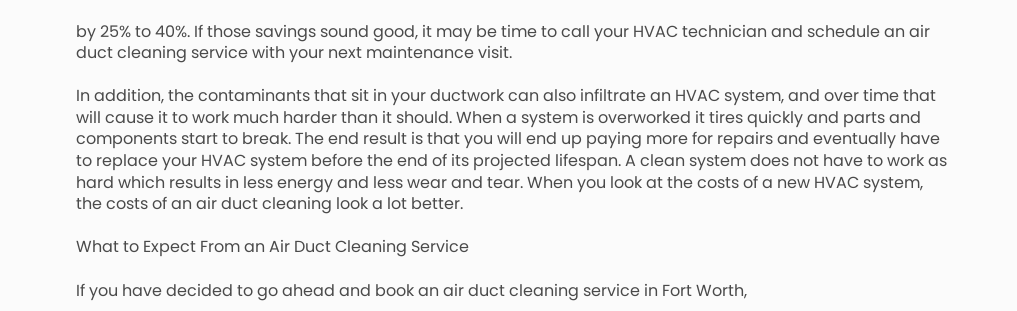by 25% to 40%. If those savings sound good, it may be time to call your HVAC technician and schedule an air duct cleaning service with your next maintenance visit.

In addition, the contaminants that sit in your ductwork can also infiltrate an HVAC system, and over time that will cause it to work much harder than it should. When a system is overworked it tires quickly and parts and components start to break. The end result is that you will end up paying more for repairs and eventually have to replace your HVAC system before the end of its projected lifespan. A clean system does not have to work as hard which results in less energy and less wear and tear. When you look at the costs of a new HVAC system, the costs of an air duct cleaning look a lot better.

What to Expect From an Air Duct Cleaning Service

If you have decided to go ahead and book an air duct cleaning service in Fort Worth,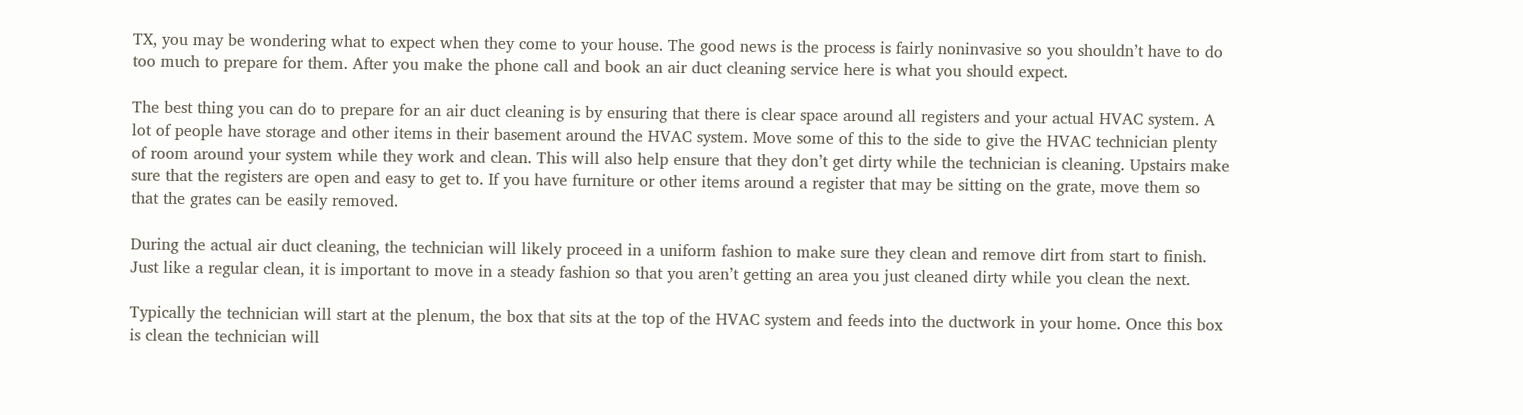TX, you may be wondering what to expect when they come to your house. The good news is the process is fairly noninvasive so you shouldn’t have to do too much to prepare for them. After you make the phone call and book an air duct cleaning service here is what you should expect.

The best thing you can do to prepare for an air duct cleaning is by ensuring that there is clear space around all registers and your actual HVAC system. A lot of people have storage and other items in their basement around the HVAC system. Move some of this to the side to give the HVAC technician plenty of room around your system while they work and clean. This will also help ensure that they don’t get dirty while the technician is cleaning. Upstairs make sure that the registers are open and easy to get to. If you have furniture or other items around a register that may be sitting on the grate, move them so that the grates can be easily removed.

During the actual air duct cleaning, the technician will likely proceed in a uniform fashion to make sure they clean and remove dirt from start to finish. Just like a regular clean, it is important to move in a steady fashion so that you aren’t getting an area you just cleaned dirty while you clean the next.

Typically the technician will start at the plenum, the box that sits at the top of the HVAC system and feeds into the ductwork in your home. Once this box is clean the technician will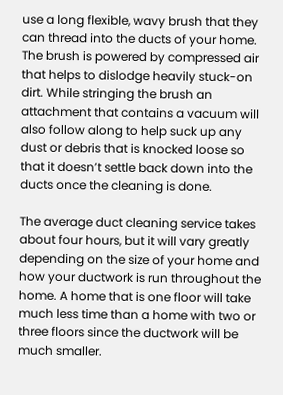use a long flexible, wavy brush that they can thread into the ducts of your home. The brush is powered by compressed air that helps to dislodge heavily stuck-on dirt. While stringing the brush an attachment that contains a vacuum will also follow along to help suck up any dust or debris that is knocked loose so that it doesn’t settle back down into the ducts once the cleaning is done.

The average duct cleaning service takes about four hours, but it will vary greatly depending on the size of your home and how your ductwork is run throughout the home. A home that is one floor will take much less time than a home with two or three floors since the ductwork will be much smaller.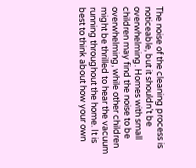The noise of the cleaning process is noticeable, but it shouldn’t be overwhelming. Homes with small children may find the noise to be overwhelming, while other children might be thrilled to hear the vacuum running throughout the home. It is best to think about how your own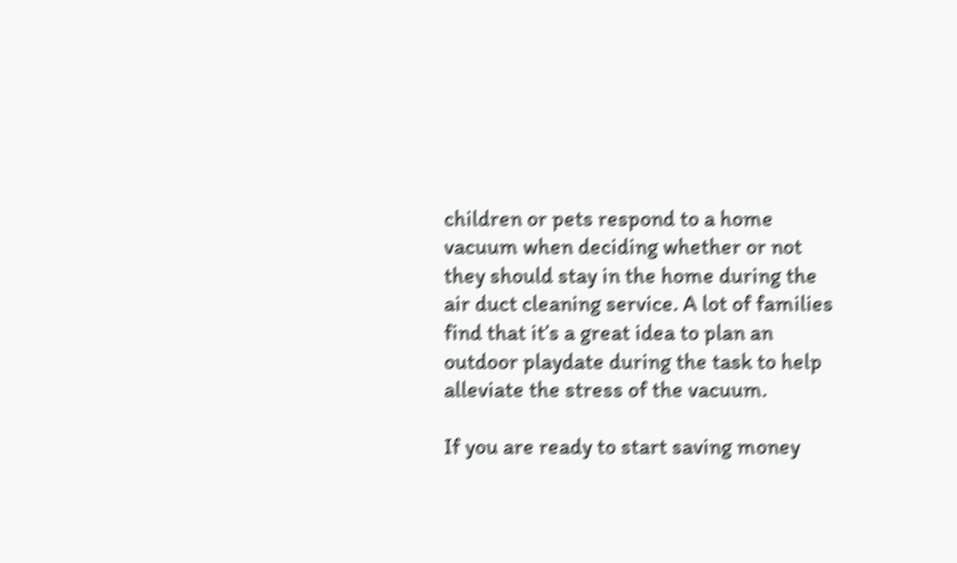children or pets respond to a home vacuum when deciding whether or not they should stay in the home during the air duct cleaning service. A lot of families find that it’s a great idea to plan an outdoor playdate during the task to help alleviate the stress of the vacuum.

If you are ready to start saving money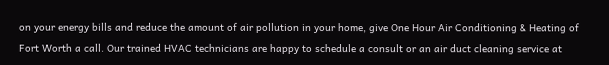on your energy bills and reduce the amount of air pollution in your home, give One Hour Air Conditioning & Heating of Fort Worth a call. Our trained HVAC technicians are happy to schedule a consult or an air duct cleaning service at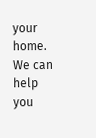your home. We can help you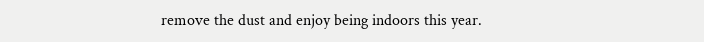remove the dust and enjoy being indoors this year.